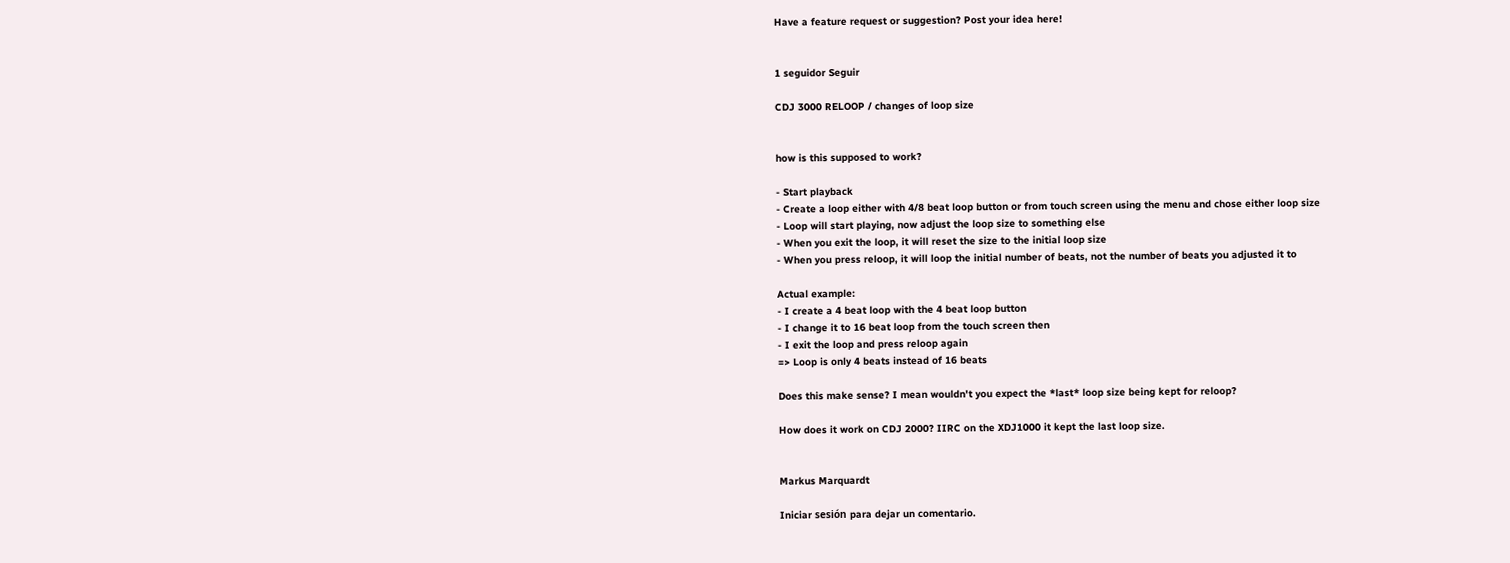Have a feature request or suggestion? Post your idea here!


1 seguidor Seguir

CDJ 3000 RELOOP / changes of loop size


how is this supposed to work?

- Start playback
- Create a loop either with 4/8 beat loop button or from touch screen using the menu and chose either loop size
- Loop will start playing, now adjust the loop size to something else
- When you exit the loop, it will reset the size to the initial loop size
- When you press reloop, it will loop the initial number of beats, not the number of beats you adjusted it to

Actual example:
- I create a 4 beat loop with the 4 beat loop button
- I change it to 16 beat loop from the touch screen then
- I exit the loop and press reloop again
=> Loop is only 4 beats instead of 16 beats

Does this make sense? I mean wouldn't you expect the *last* loop size being kept for reloop?

How does it work on CDJ 2000? IIRC on the XDJ1000 it kept the last loop size.


Markus Marquardt

Iniciar sesión para dejar un comentario.